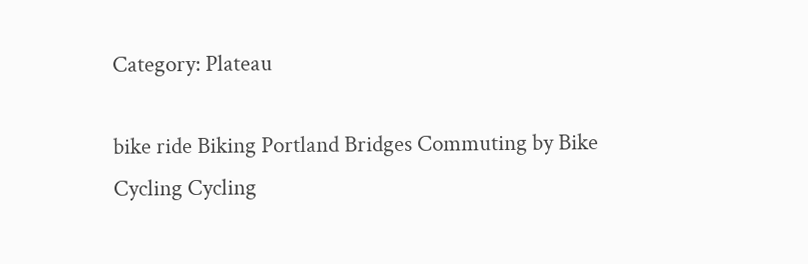Category: Plateau

bike ride Biking Portland Bridges Commuting by Bike Cycling Cycling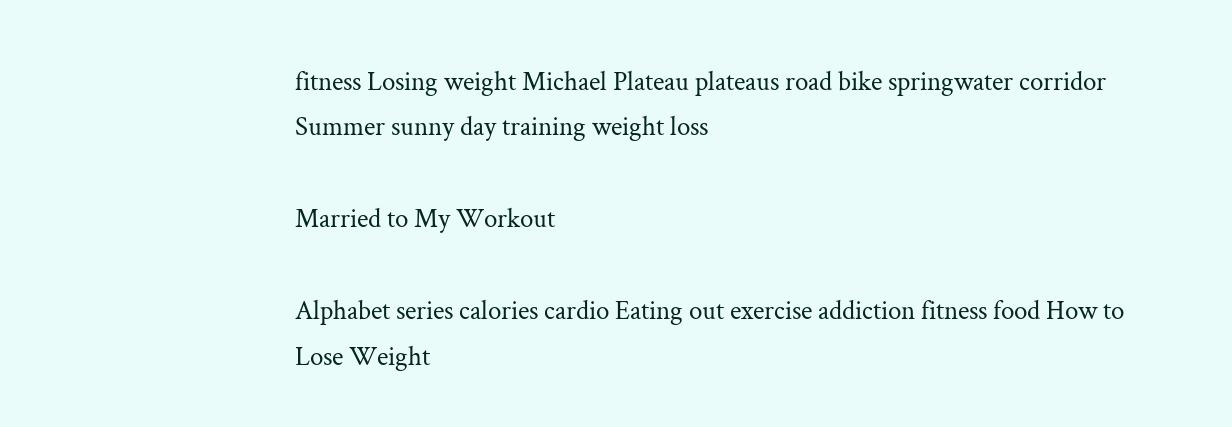fitness Losing weight Michael Plateau plateaus road bike springwater corridor Summer sunny day training weight loss

Married to My Workout

Alphabet series calories cardio Eating out exercise addiction fitness food How to Lose Weight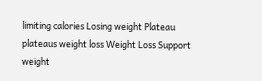limiting calories Losing weight Plateau plateaus weight loss Weight Loss Support weight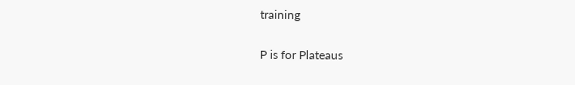training

P is for Plateaus